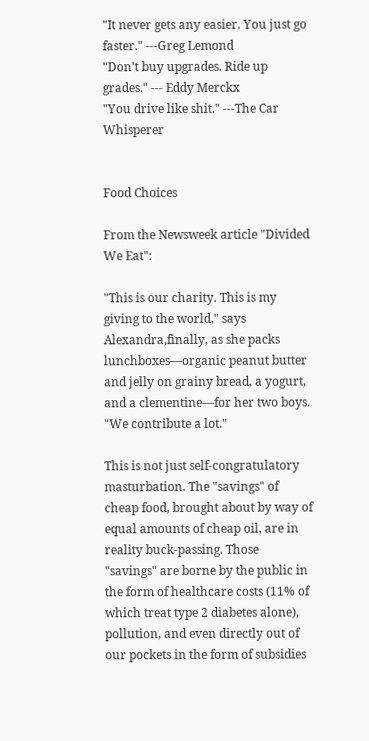"It never gets any easier. You just go faster." ---Greg Lemond
"Don't buy upgrades. Ride up grades." --- Eddy Merckx
"You drive like shit." ---The Car Whisperer


Food Choices

From the Newsweek article "Divided We Eat":

"This is our charity. This is my giving to the world," says Alexandra,finally, as she packs lunchboxes—organic peanut butter and jelly on grainy bread, a yogurt, and a clementine—for her two boys. "We contribute a lot."

This is not just self-congratulatory masturbation. The "savings" of cheap food, brought about by way of equal amounts of cheap oil, are in reality buck-passing. Those "savings" are borne by the public in the form of healthcare costs (11% of which treat type 2 diabetes alone), pollution, and even directly out of our pockets in the form of subsidies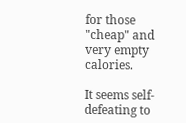for those "cheap" and very empty calories.

It seems self-defeating to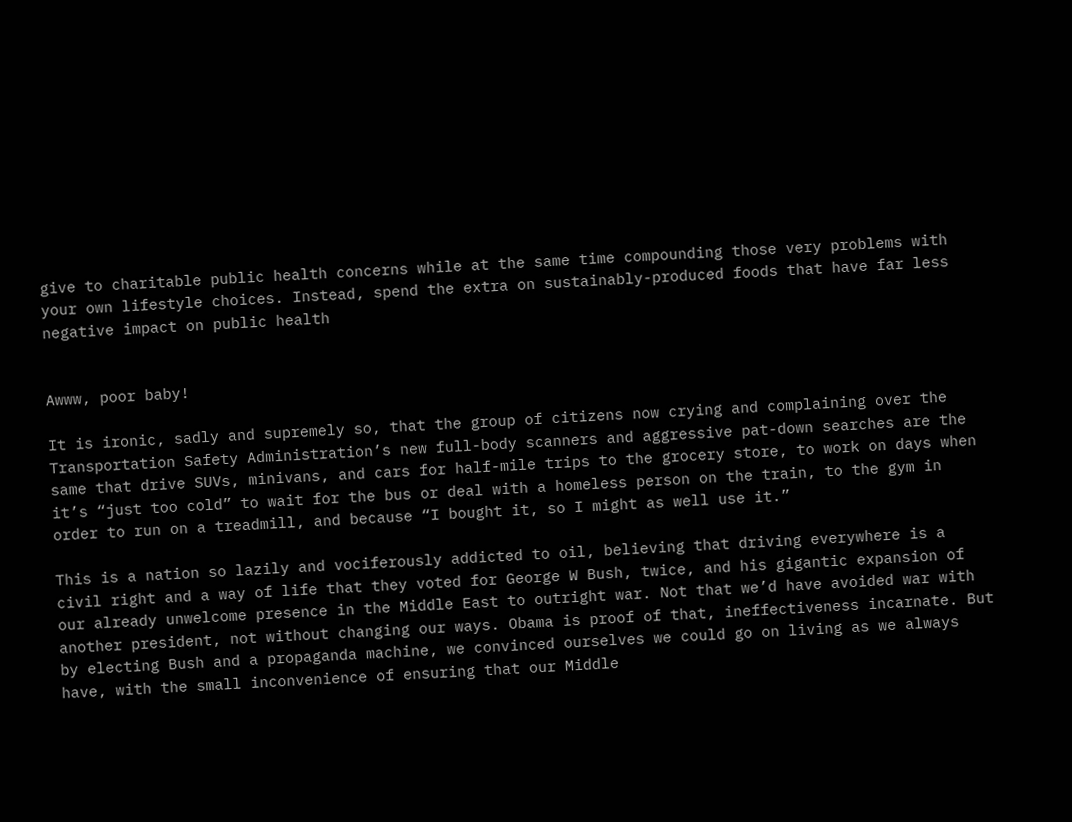give to charitable public health concerns while at the same time compounding those very problems with your own lifestyle choices. Instead, spend the extra on sustainably-produced foods that have far less negative impact on public health


Awww, poor baby!

It is ironic, sadly and supremely so, that the group of citizens now crying and complaining over the Transportation Safety Administration’s new full-body scanners and aggressive pat-down searches are the same that drive SUVs, minivans, and cars for half-mile trips to the grocery store, to work on days when it’s “just too cold” to wait for the bus or deal with a homeless person on the train, to the gym in order to run on a treadmill, and because “I bought it, so I might as well use it.”

This is a nation so lazily and vociferously addicted to oil, believing that driving everywhere is a civil right and a way of life that they voted for George W Bush, twice, and his gigantic expansion of our already unwelcome presence in the Middle East to outright war. Not that we’d have avoided war with another president, not without changing our ways. Obama is proof of that, ineffectiveness incarnate. But by electing Bush and a propaganda machine, we convinced ourselves we could go on living as we always have, with the small inconvenience of ensuring that our Middle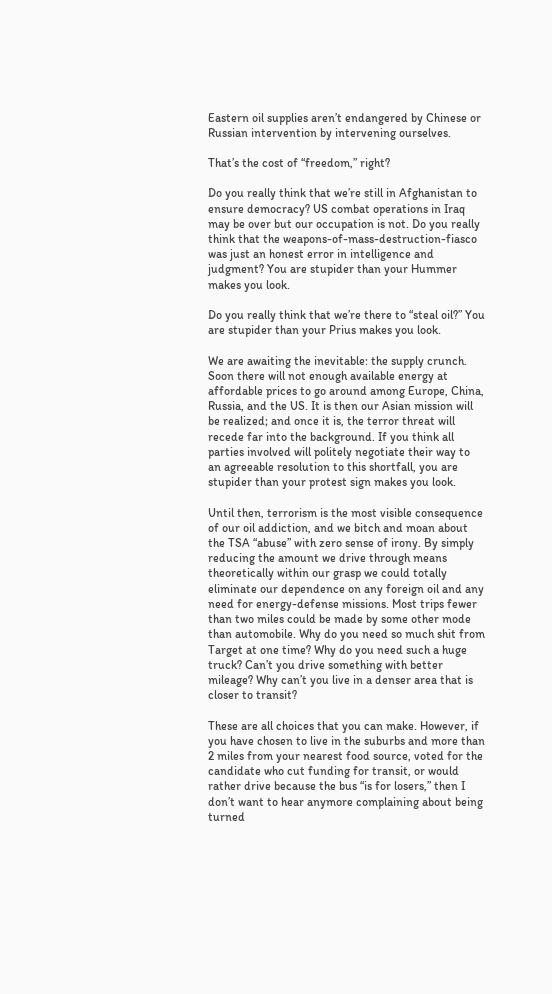Eastern oil supplies aren’t endangered by Chinese or Russian intervention by intervening ourselves.

That’s the cost of “freedom,” right?

Do you really think that we’re still in Afghanistan to ensure democracy? US combat operations in Iraq may be over but our occupation is not. Do you really think that the weapons-of-mass-destruction-fiasco was just an honest error in intelligence and judgment? You are stupider than your Hummer makes you look.

Do you really think that we’re there to “steal oil?” You are stupider than your Prius makes you look.

We are awaiting the inevitable: the supply crunch. Soon there will not enough available energy at affordable prices to go around among Europe, China, Russia, and the US. It is then our Asian mission will be realized; and once it is, the terror threat will recede far into the background. If you think all parties involved will politely negotiate their way to an agreeable resolution to this shortfall, you are stupider than your protest sign makes you look.

Until then, terrorism is the most visible consequence of our oil addiction, and we bitch and moan about the TSA “abuse” with zero sense of irony. By simply reducing the amount we drive through means theoretically within our grasp we could totally eliminate our dependence on any foreign oil and any need for energy-defense missions. Most trips fewer than two miles could be made by some other mode than automobile. Why do you need so much shit from Target at one time? Why do you need such a huge truck? Can’t you drive something with better mileage? Why can’t you live in a denser area that is closer to transit?

These are all choices that you can make. However, if you have chosen to live in the suburbs and more than 2 miles from your nearest food source, voted for the candidate who cut funding for transit, or would rather drive because the bus “is for losers,” then I don’t want to hear anymore complaining about being turned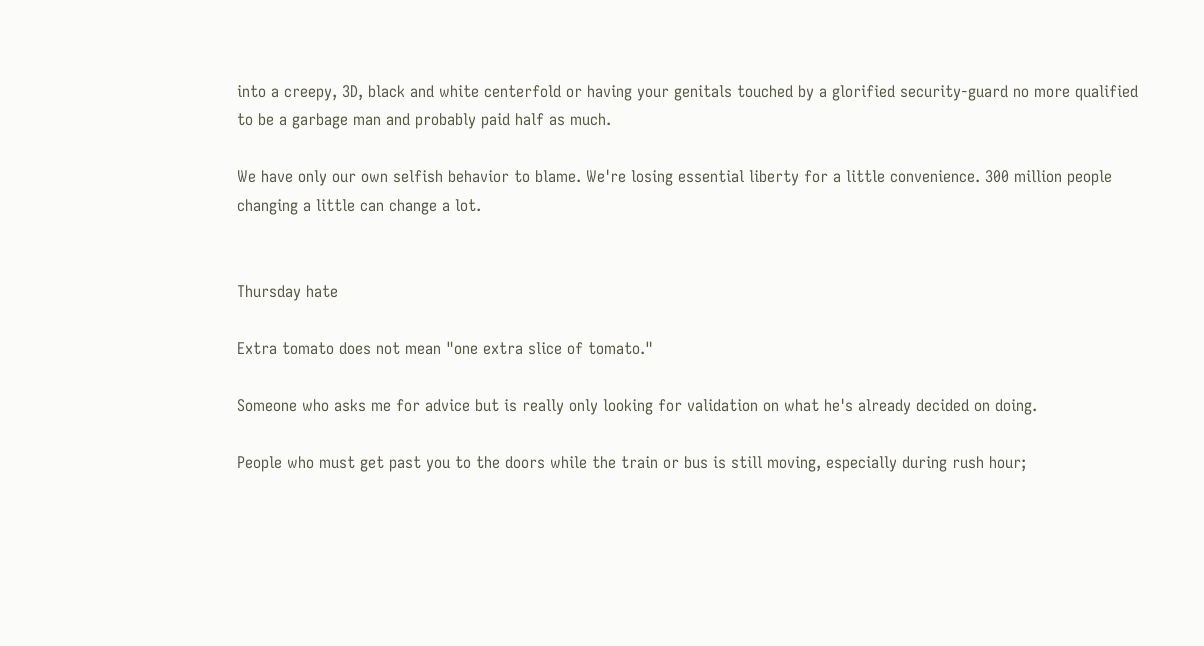into a creepy, 3D, black and white centerfold or having your genitals touched by a glorified security-guard no more qualified to be a garbage man and probably paid half as much.

We have only our own selfish behavior to blame. We're losing essential liberty for a little convenience. 300 million people changing a little can change a lot.


Thursday hate

Extra tomato does not mean "one extra slice of tomato."

Someone who asks me for advice but is really only looking for validation on what he's already decided on doing.

People who must get past you to the doors while the train or bus is still moving, especially during rush hour;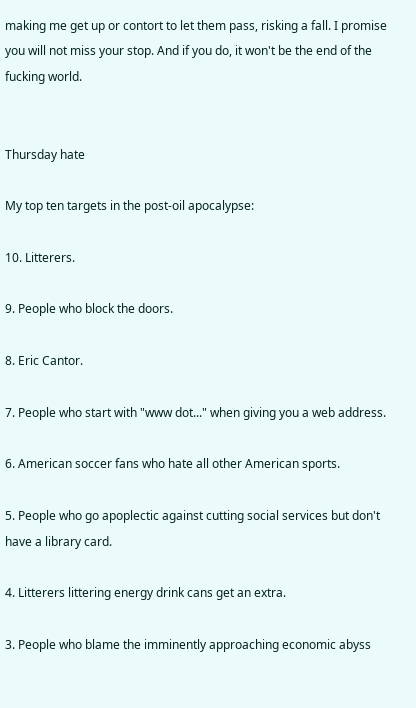making me get up or contort to let them pass, risking a fall. I promise you will not miss your stop. And if you do, it won't be the end of the fucking world.


Thursday hate

My top ten targets in the post-oil apocalypse:

10. Litterers.

9. People who block the doors.

8. Eric Cantor.

7. People who start with "www dot..." when giving you a web address.

6. American soccer fans who hate all other American sports.

5. People who go apoplectic against cutting social services but don't have a library card.

4. Litterers littering energy drink cans get an extra.

3. People who blame the imminently approaching economic abyss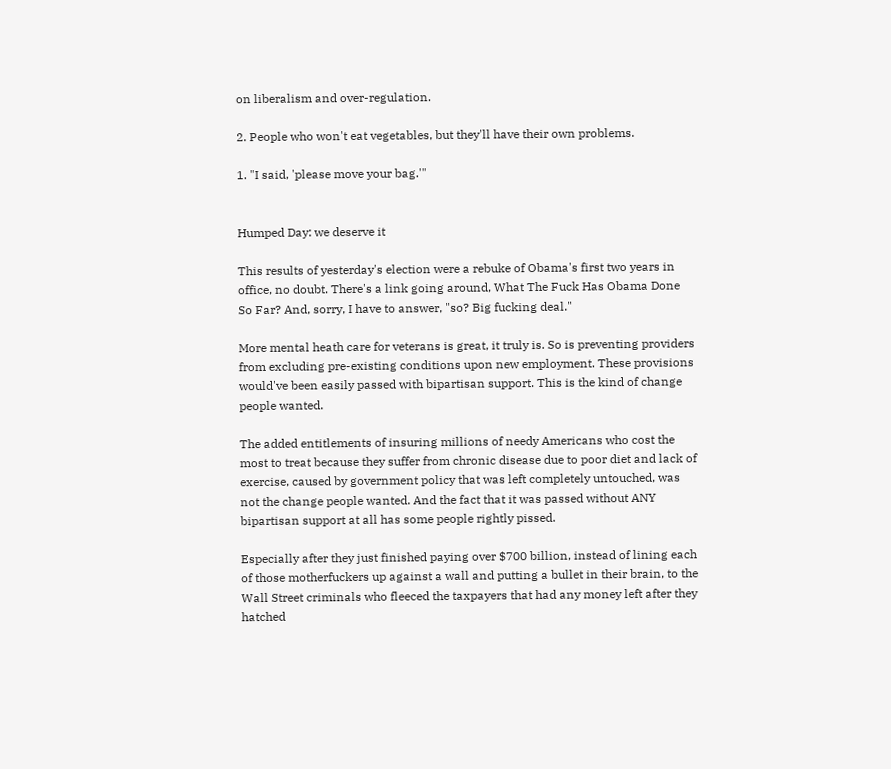on liberalism and over-regulation.

2. People who won't eat vegetables, but they'll have their own problems.

1. "I said, 'please move your bag.'"


Humped Day: we deserve it

This results of yesterday's election were a rebuke of Obama's first two years in office, no doubt. There's a link going around, What The Fuck Has Obama Done So Far? And, sorry, I have to answer, "so? Big fucking deal."

More mental heath care for veterans is great, it truly is. So is preventing providers from excluding pre-existing conditions upon new employment. These provisions would've been easily passed with bipartisan support. This is the kind of change people wanted.

The added entitlements of insuring millions of needy Americans who cost the most to treat because they suffer from chronic disease due to poor diet and lack of exercise, caused by government policy that was left completely untouched, was not the change people wanted. And the fact that it was passed without ANY bipartisan support at all has some people rightly pissed.

Especially after they just finished paying over $700 billion, instead of lining each of those motherfuckers up against a wall and putting a bullet in their brain, to the Wall Street criminals who fleeced the taxpayers that had any money left after they hatched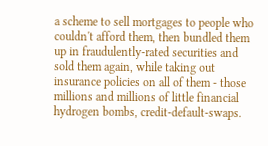a scheme to sell mortgages to people who couldn't afford them, then bundled them up in fraudulently-rated securities and sold them again, while taking out insurance policies on all of them - those millions and millions of little financial hydrogen bombs, credit-default-swaps.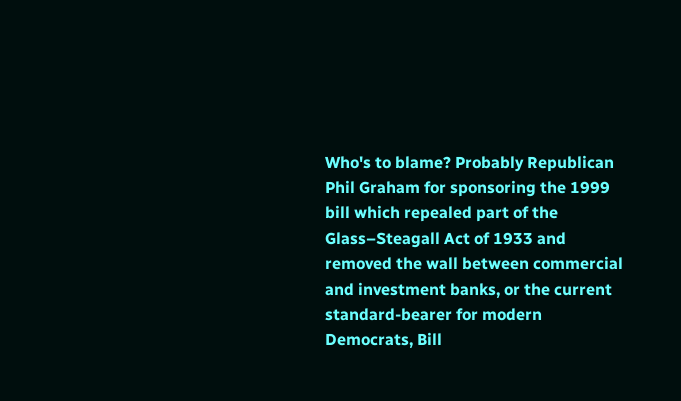Who's to blame? Probably Republican Phil Graham for sponsoring the 1999 bill which repealed part of the Glass–Steagall Act of 1933 and removed the wall between commercial and investment banks, or the current standard-bearer for modern Democrats, Bill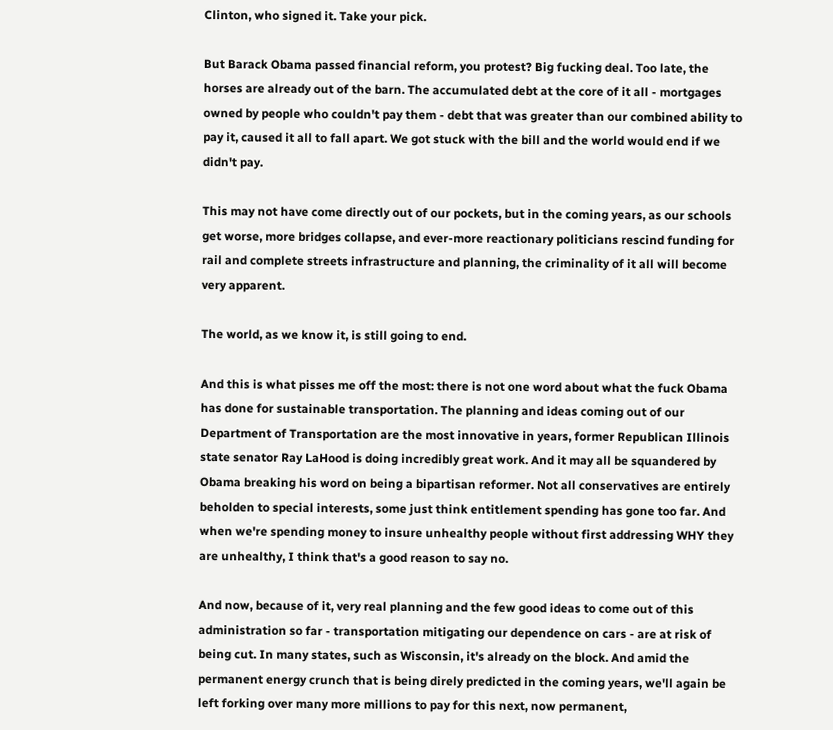Clinton, who signed it. Take your pick.

But Barack Obama passed financial reform, you protest? Big fucking deal. Too late, the horses are already out of the barn. The accumulated debt at the core of it all - mortgages owned by people who couldn't pay them - debt that was greater than our combined ability to pay it, caused it all to fall apart. We got stuck with the bill and the world would end if we didn't pay.

This may not have come directly out of our pockets, but in the coming years, as our schools get worse, more bridges collapse, and ever-more reactionary politicians rescind funding for rail and complete streets infrastructure and planning, the criminality of it all will become very apparent.

The world, as we know it, is still going to end.

And this is what pisses me off the most: there is not one word about what the fuck Obama has done for sustainable transportation. The planning and ideas coming out of our Department of Transportation are the most innovative in years, former Republican Illinois state senator Ray LaHood is doing incredibly great work. And it may all be squandered by Obama breaking his word on being a bipartisan reformer. Not all conservatives are entirely beholden to special interests, some just think entitlement spending has gone too far. And when we're spending money to insure unhealthy people without first addressing WHY they are unhealthy, I think that's a good reason to say no.

And now, because of it, very real planning and the few good ideas to come out of this administration so far - transportation mitigating our dependence on cars - are at risk of being cut. In many states, such as Wisconsin, it's already on the block. And amid the permanent energy crunch that is being direly predicted in the coming years, we'll again be left forking over many more millions to pay for this next, now permanent,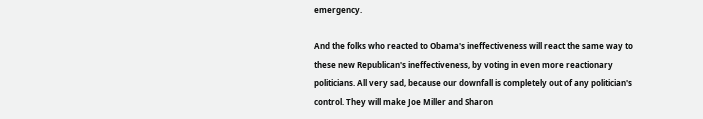emergency.

And the folks who reacted to Obama's ineffectiveness will react the same way to these new Republican's ineffectiveness, by voting in even more reactionary politicians. All very sad, because our downfall is completely out of any politician's control. They will make Joe Miller and Sharon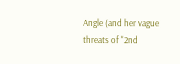Angle (and her vague threats of "2nd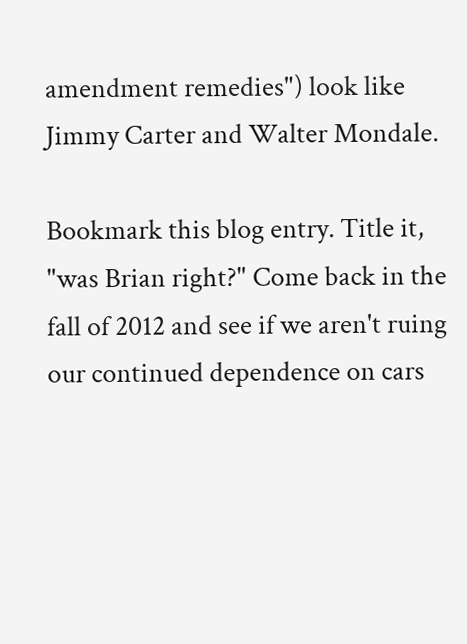amendment remedies") look like Jimmy Carter and Walter Mondale.

Bookmark this blog entry. Title it, "was Brian right?" Come back in the fall of 2012 and see if we aren't ruing our continued dependence on cars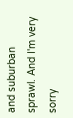and suburban sprawl. And I'm very sorry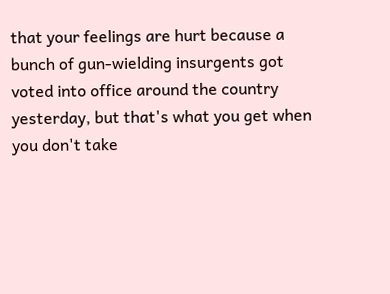that your feelings are hurt because a bunch of gun-wielding insurgents got voted into office around the country yesterday, but that's what you get when you don't take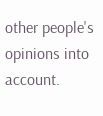other people's opinions into account.